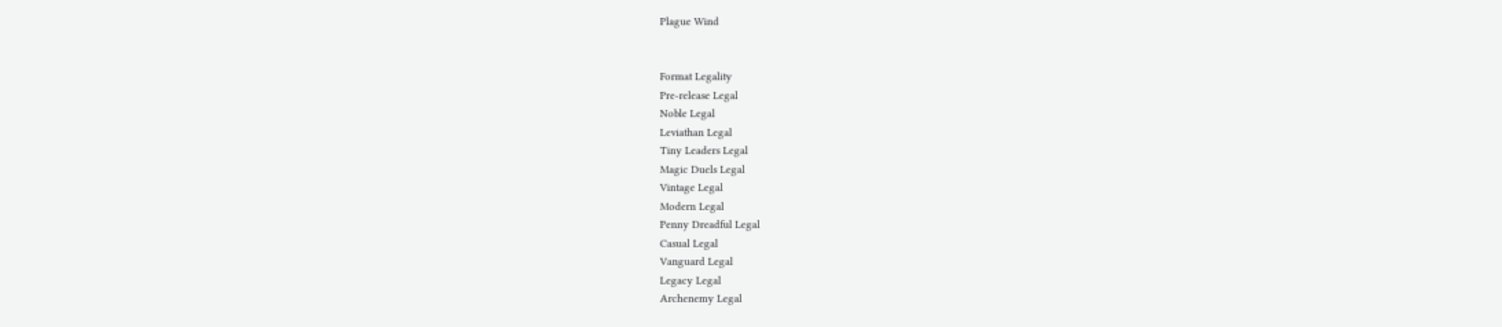Plague Wind


Format Legality
Pre-release Legal
Noble Legal
Leviathan Legal
Tiny Leaders Legal
Magic Duels Legal
Vintage Legal
Modern Legal
Penny Dreadful Legal
Casual Legal
Vanguard Legal
Legacy Legal
Archenemy Legal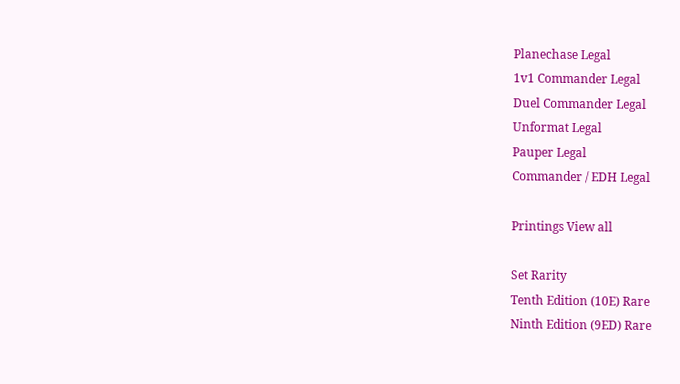Planechase Legal
1v1 Commander Legal
Duel Commander Legal
Unformat Legal
Pauper Legal
Commander / EDH Legal

Printings View all

Set Rarity
Tenth Edition (10E) Rare
Ninth Edition (9ED) Rare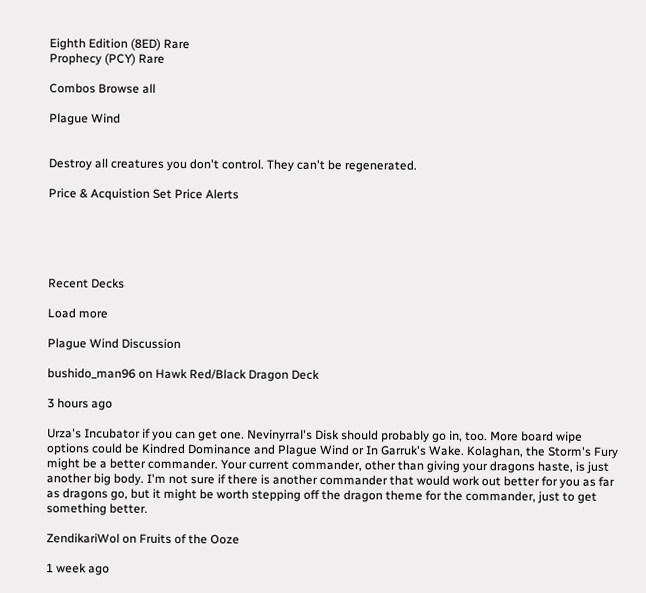Eighth Edition (8ED) Rare
Prophecy (PCY) Rare

Combos Browse all

Plague Wind


Destroy all creatures you don't control. They can't be regenerated.

Price & Acquistion Set Price Alerts





Recent Decks

Load more

Plague Wind Discussion

bushido_man96 on Hawk Red/Black Dragon Deck

3 hours ago

Urza's Incubator if you can get one. Nevinyrral's Disk should probably go in, too. More board wipe options could be Kindred Dominance and Plague Wind or In Garruk's Wake. Kolaghan, the Storm's Fury might be a better commander. Your current commander, other than giving your dragons haste, is just another big body. I'm not sure if there is another commander that would work out better for you as far as dragons go, but it might be worth stepping off the dragon theme for the commander, just to get something better.

ZendikariWol on Fruits of the Ooze

1 week ago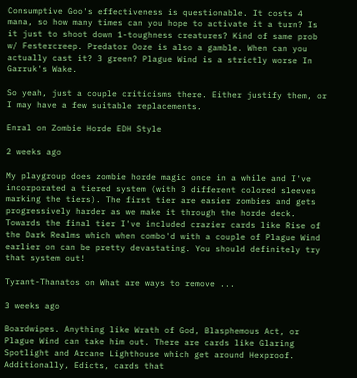Consumptive Goo's effectiveness is questionable. It costs 4 mana, so how many times can you hope to activate it a turn? Is it just to shoot down 1-toughness creatures? Kind of same prob w/ Festercreep. Predator Ooze is also a gamble. When can you actually cast it? 3 green? Plague Wind is a strictly worse In Garruk's Wake.

So yeah, just a couple criticisms there. Either justify them, or I may have a few suitable replacements.

Enral on Zombie Horde EDH Style

2 weeks ago

My playgroup does zombie horde magic once in a while and I've incorporated a tiered system (with 3 different colored sleeves marking the tiers). The first tier are easier zombies and gets progressively harder as we make it through the horde deck. Towards the final tier I've included crazier cards like Rise of the Dark Realms which when combo'd with a couple of Plague Wind earlier on can be pretty devastating. You should definitely try that system out!

Tyrant-Thanatos on What are ways to remove ...

3 weeks ago

Boardwipes. Anything like Wrath of God, Blasphemous Act, or Plague Wind can take him out. There are cards like Glaring Spotlight and Arcane Lighthouse which get around Hexproof. Additionally, Edicts, cards that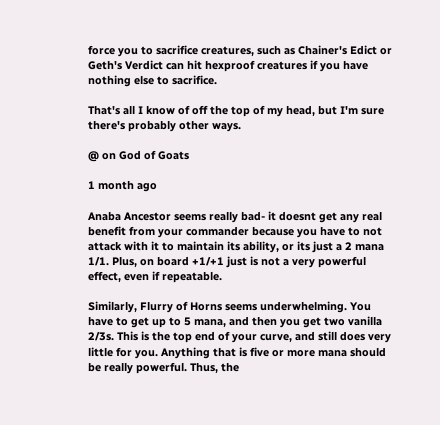force you to sacrifice creatures, such as Chainer's Edict or Geth's Verdict can hit hexproof creatures if you have nothing else to sacrifice.

That's all I know of off the top of my head, but I'm sure there's probably other ways.

@ on God of Goats

1 month ago

Anaba Ancestor seems really bad- it doesnt get any real benefit from your commander because you have to not attack with it to maintain its ability, or its just a 2 mana 1/1. Plus, on board +1/+1 just is not a very powerful effect, even if repeatable.

Similarly, Flurry of Horns seems underwhelming. You have to get up to 5 mana, and then you get two vanilla 2/3s. This is the top end of your curve, and still does very little for you. Anything that is five or more mana should be really powerful. Thus, the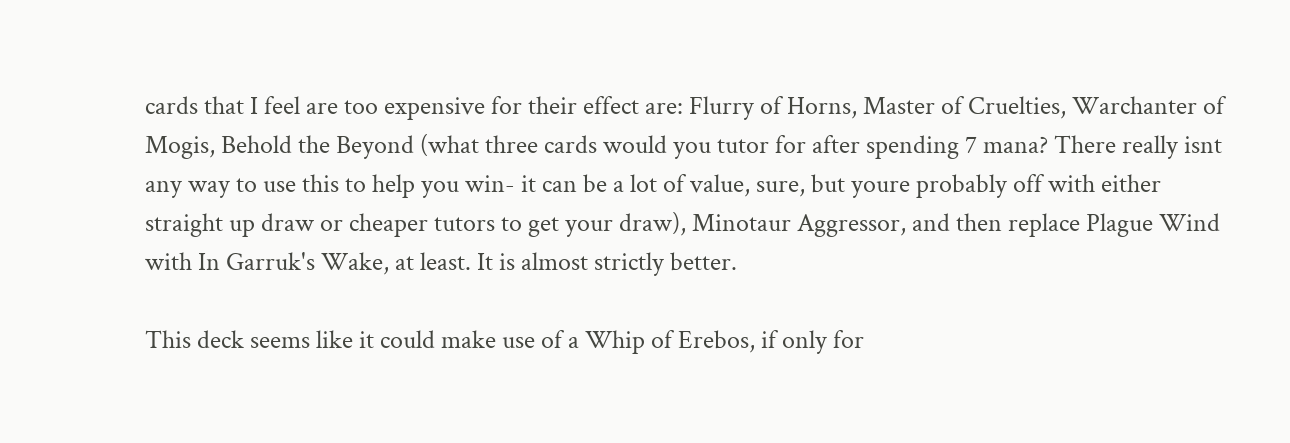cards that I feel are too expensive for their effect are: Flurry of Horns, Master of Cruelties, Warchanter of Mogis, Behold the Beyond (what three cards would you tutor for after spending 7 mana? There really isnt any way to use this to help you win- it can be a lot of value, sure, but youre probably off with either straight up draw or cheaper tutors to get your draw), Minotaur Aggressor, and then replace Plague Wind with In Garruk's Wake, at least. It is almost strictly better.

This deck seems like it could make use of a Whip of Erebos, if only for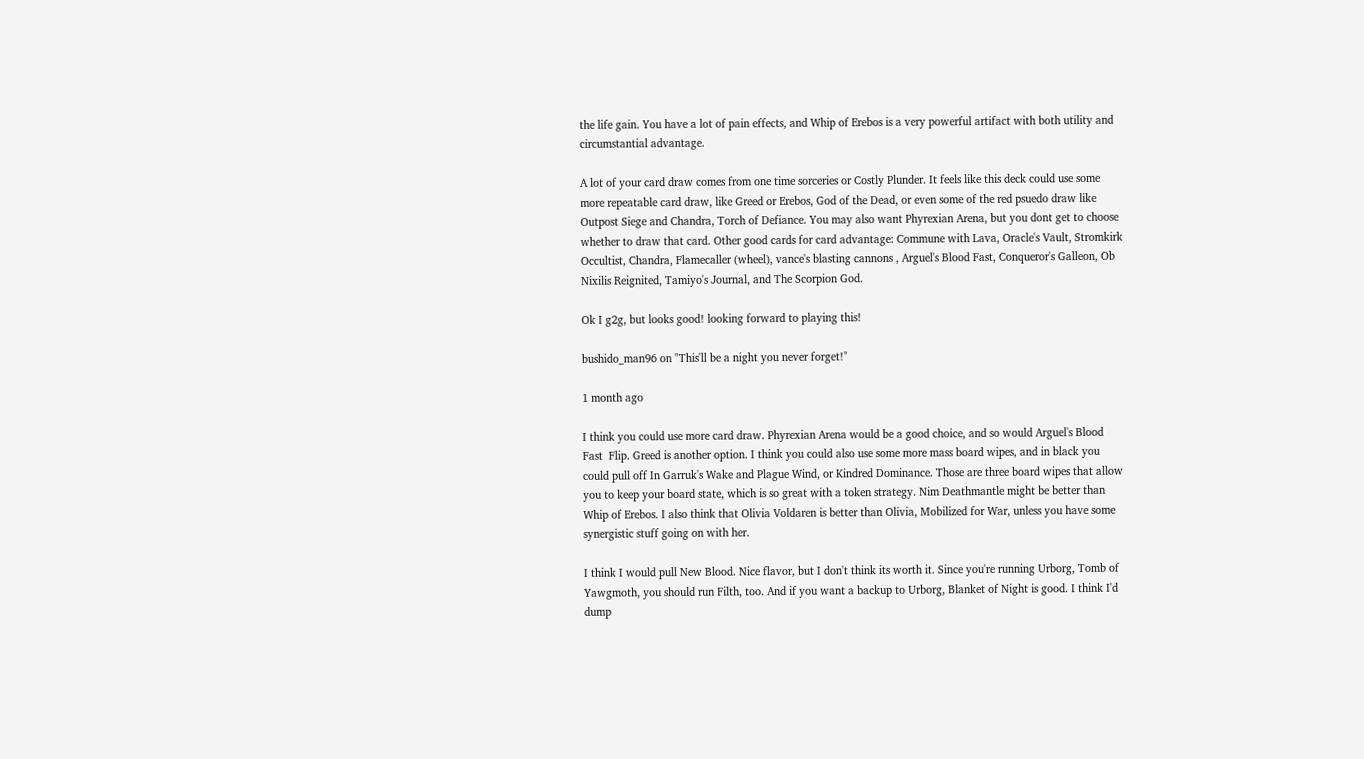the life gain. You have a lot of pain effects, and Whip of Erebos is a very powerful artifact with both utility and circumstantial advantage.

A lot of your card draw comes from one time sorceries or Costly Plunder. It feels like this deck could use some more repeatable card draw, like Greed or Erebos, God of the Dead, or even some of the red psuedo draw like Outpost Siege and Chandra, Torch of Defiance. You may also want Phyrexian Arena, but you dont get to choose whether to draw that card. Other good cards for card advantage: Commune with Lava, Oracle's Vault, Stromkirk Occultist, Chandra, Flamecaller (wheel), vance's blasting cannons , Arguel's Blood Fast, Conqueror's Galleon, Ob Nixilis Reignited, Tamiyo's Journal, and The Scorpion God.

Ok I g2g, but looks good! looking forward to playing this!

bushido_man96 on "This'll be a night you never forget!"

1 month ago

I think you could use more card draw. Phyrexian Arena would be a good choice, and so would Arguel's Blood Fast  Flip. Greed is another option. I think you could also use some more mass board wipes, and in black you could pull off In Garruk's Wake and Plague Wind, or Kindred Dominance. Those are three board wipes that allow you to keep your board state, which is so great with a token strategy. Nim Deathmantle might be better than Whip of Erebos. I also think that Olivia Voldaren is better than Olivia, Mobilized for War, unless you have some synergistic stuff going on with her.

I think I would pull New Blood. Nice flavor, but I don't think its worth it. Since you're running Urborg, Tomb of Yawgmoth, you should run Filth, too. And if you want a backup to Urborg, Blanket of Night is good. I think I'd dump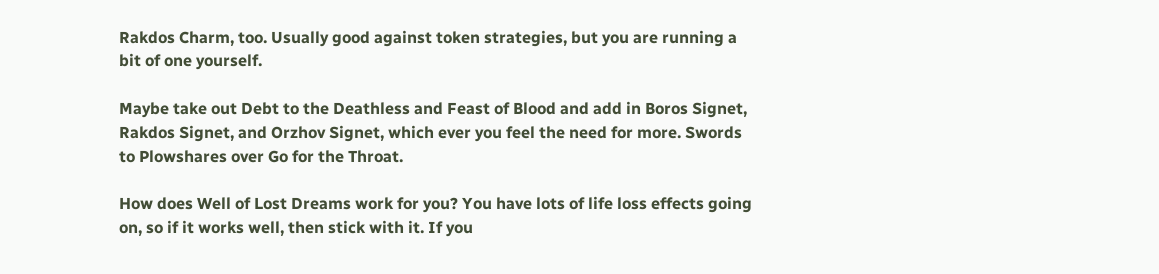Rakdos Charm, too. Usually good against token strategies, but you are running a bit of one yourself.

Maybe take out Debt to the Deathless and Feast of Blood and add in Boros Signet, Rakdos Signet, and Orzhov Signet, which ever you feel the need for more. Swords to Plowshares over Go for the Throat.

How does Well of Lost Dreams work for you? You have lots of life loss effects going on, so if it works well, then stick with it. If you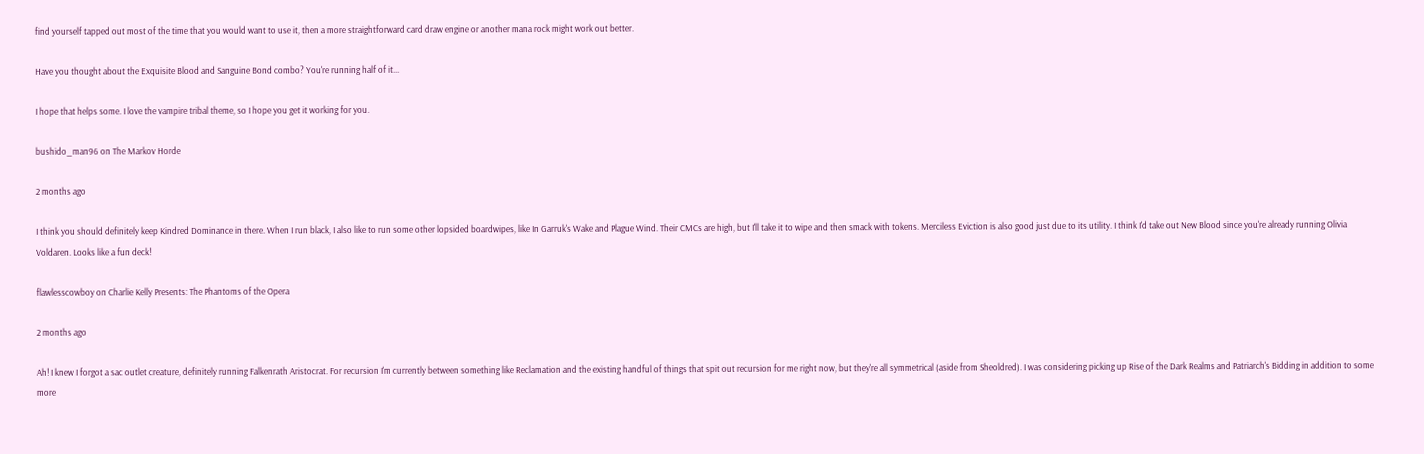find yourself tapped out most of the time that you would want to use it, then a more straightforward card draw engine or another mana rock might work out better.

Have you thought about the Exquisite Blood and Sanguine Bond combo? You're running half of it...

I hope that helps some. I love the vampire tribal theme, so I hope you get it working for you.

bushido_man96 on The Markov Horde

2 months ago

I think you should definitely keep Kindred Dominance in there. When I run black, I also like to run some other lopsided boardwipes, like In Garruk's Wake and Plague Wind. Their CMCs are high, but I'll take it to wipe and then smack with tokens. Merciless Eviction is also good just due to its utility. I think I'd take out New Blood since you're already running Olivia Voldaren. Looks like a fun deck!

flawlesscowboy on Charlie Kelly Presents: The Phantoms of the Opera

2 months ago

Ah! I knew I forgot a sac outlet creature, definitely running Falkenrath Aristocrat. For recursion I'm currently between something like Reclamation and the existing handful of things that spit out recursion for me right now, but they're all symmetrical (aside from Sheoldred). I was considering picking up Rise of the Dark Realms and Patriarch's Bidding in addition to some more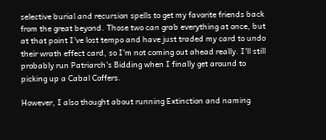selective burial and recursion spells to get my favorite friends back from the great beyond. Those two can grab everything at once, but at that point I've lost tempo and have just traded my card to undo their wrath effect card, so I'm not coming out ahead really. I'll still probably run Patriarch's Bidding when I finally get around to picking up a Cabal Coffers.

However, I also thought about running Extinction and naming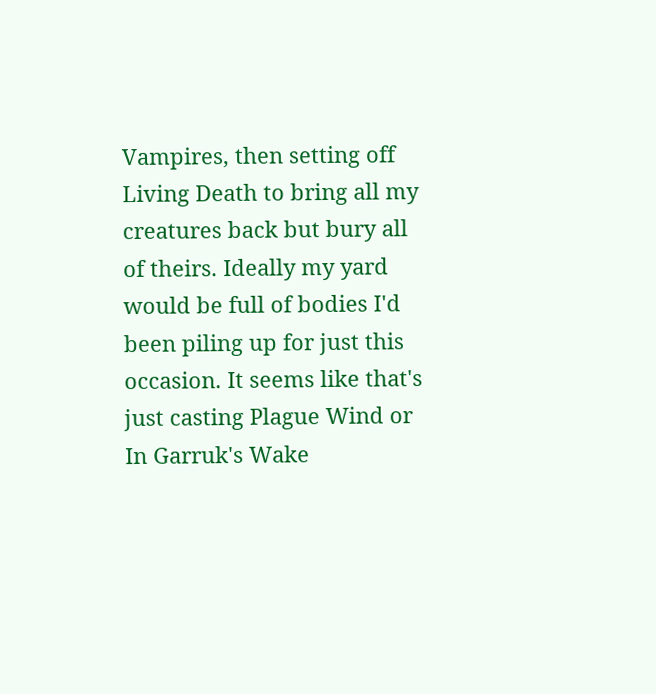Vampires, then setting off Living Death to bring all my creatures back but bury all of theirs. Ideally my yard would be full of bodies I'd been piling up for just this occasion. It seems like that's just casting Plague Wind or In Garruk's Wake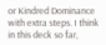or Kindred Dominance with extra steps. I think in this deck so far,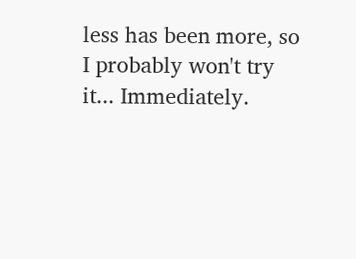less has been more, so I probably won't try it... Immediately.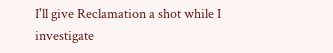I'll give Reclamation a shot while I investigate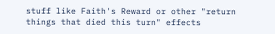stuff like Faith's Reward or other "return things that died this turn" effects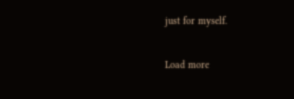just for myself.

Load more